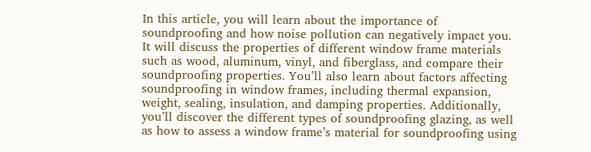In this article, you will learn about the importance of soundproofing and how noise pollution can negatively impact you. It will discuss the properties of different window frame materials such as wood, aluminum, vinyl, and fiberglass, and compare their soundproofing properties. You’ll also learn about factors affecting soundproofing in window frames, including thermal expansion, weight, sealing, insulation, and damping properties. Additionally, you’ll discover the different types of soundproofing glazing, as well as how to assess a window frame’s material for soundproofing using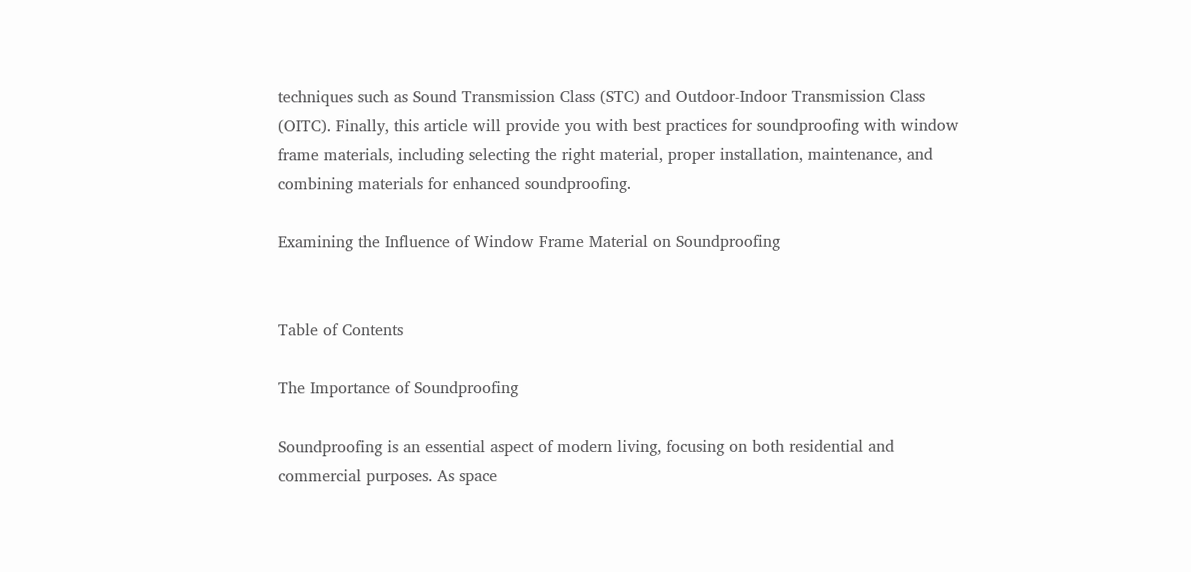techniques such as Sound Transmission Class (STC) and Outdoor-Indoor Transmission Class (OITC). Finally, this article will provide you with best practices for soundproofing with window frame materials, including selecting the right material, proper installation, maintenance, and combining materials for enhanced soundproofing.

Examining the Influence of Window Frame Material on Soundproofing


Table of Contents

The Importance of Soundproofing

Soundproofing is an essential aspect of modern living, focusing on both residential and commercial purposes. As space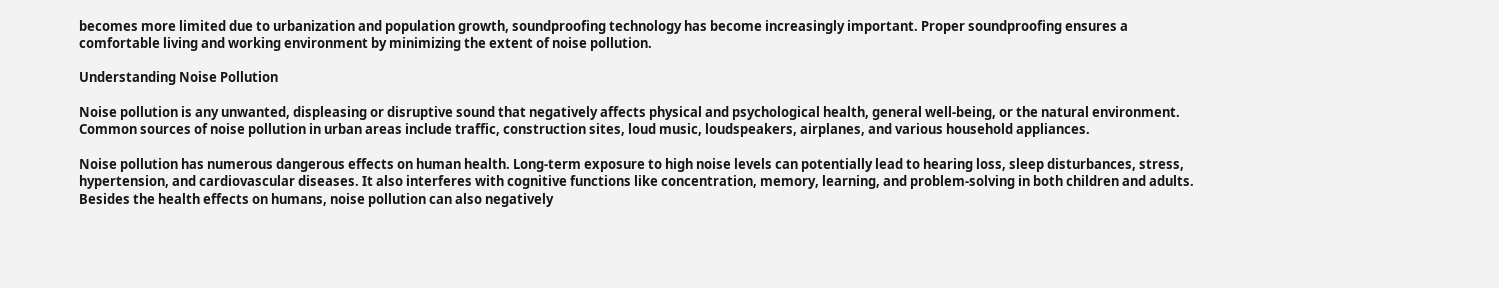becomes more limited due to urbanization and population growth, soundproofing technology has become increasingly important. Proper soundproofing ensures a comfortable living and working environment by minimizing the extent of noise pollution.

Understanding Noise Pollution

Noise pollution is any unwanted, displeasing or disruptive sound that negatively affects physical and psychological health, general well-being, or the natural environment. Common sources of noise pollution in urban areas include traffic, construction sites, loud music, loudspeakers, airplanes, and various household appliances.

Noise pollution has numerous dangerous effects on human health. Long-term exposure to high noise levels can potentially lead to hearing loss, sleep disturbances, stress, hypertension, and cardiovascular diseases. It also interferes with cognitive functions like concentration, memory, learning, and problem-solving in both children and adults. Besides the health effects on humans, noise pollution can also negatively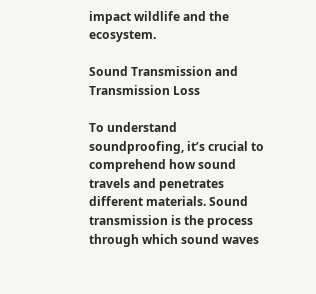impact wildlife and the ecosystem.

Sound Transmission and Transmission Loss

To understand soundproofing, it’s crucial to comprehend how sound travels and penetrates different materials. Sound transmission is the process through which sound waves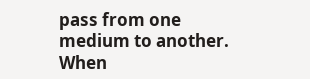pass from one medium to another. When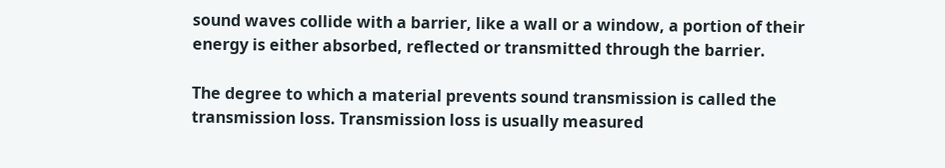sound waves collide with a barrier, like a wall or a window, a portion of their energy is either absorbed, reflected or transmitted through the barrier.

The degree to which a material prevents sound transmission is called the transmission loss. Transmission loss is usually measured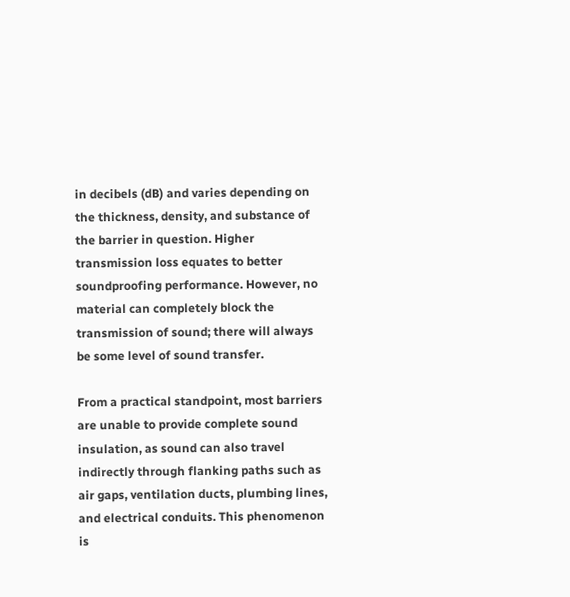in decibels (dB) and varies depending on the thickness, density, and substance of the barrier in question. Higher transmission loss equates to better soundproofing performance. However, no material can completely block the transmission of sound; there will always be some level of sound transfer.

From a practical standpoint, most barriers are unable to provide complete sound insulation, as sound can also travel indirectly through flanking paths such as air gaps, ventilation ducts, plumbing lines, and electrical conduits. This phenomenon is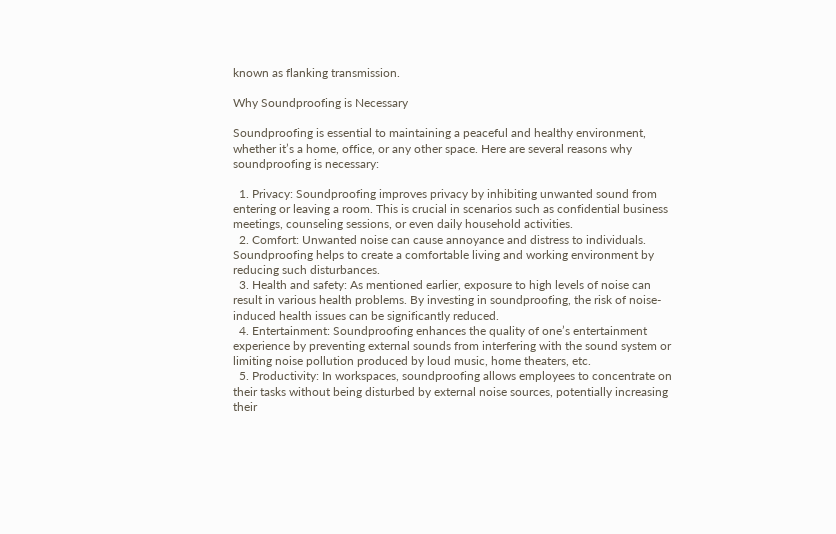known as flanking transmission.

Why Soundproofing is Necessary

Soundproofing is essential to maintaining a peaceful and healthy environment, whether it’s a home, office, or any other space. Here are several reasons why soundproofing is necessary:

  1. Privacy: Soundproofing improves privacy by inhibiting unwanted sound from entering or leaving a room. This is crucial in scenarios such as confidential business meetings, counseling sessions, or even daily household activities.
  2. Comfort: Unwanted noise can cause annoyance and distress to individuals. Soundproofing helps to create a comfortable living and working environment by reducing such disturbances.
  3. Health and safety: As mentioned earlier, exposure to high levels of noise can result in various health problems. By investing in soundproofing, the risk of noise-induced health issues can be significantly reduced.
  4. Entertainment: Soundproofing enhances the quality of one’s entertainment experience by preventing external sounds from interfering with the sound system or limiting noise pollution produced by loud music, home theaters, etc.
  5. Productivity: In workspaces, soundproofing allows employees to concentrate on their tasks without being disturbed by external noise sources, potentially increasing their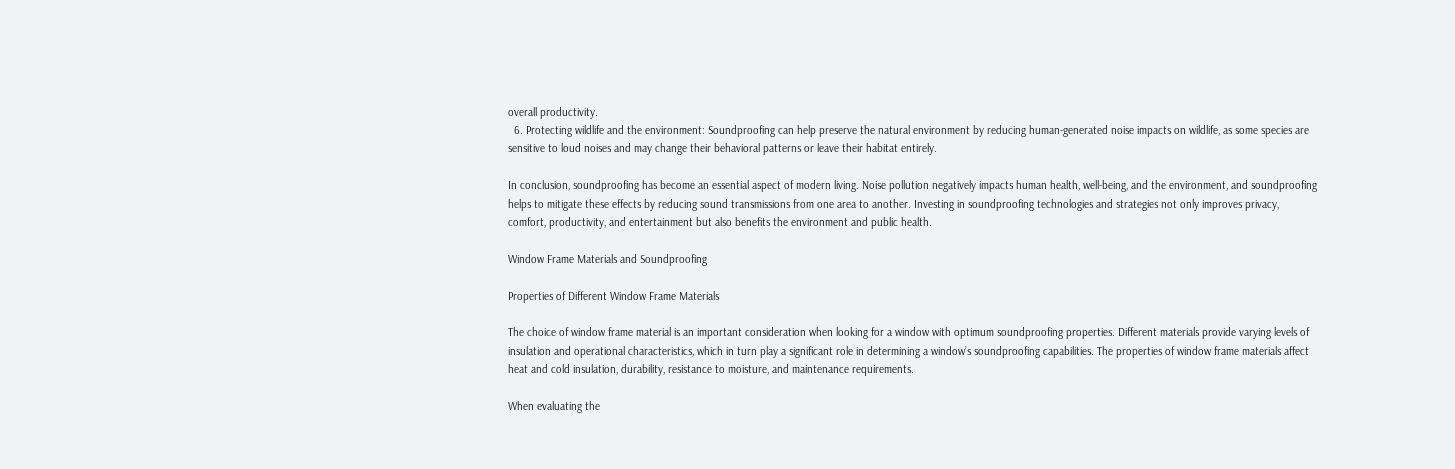overall productivity.
  6. Protecting wildlife and the environment: Soundproofing can help preserve the natural environment by reducing human-generated noise impacts on wildlife, as some species are sensitive to loud noises and may change their behavioral patterns or leave their habitat entirely.

In conclusion, soundproofing has become an essential aspect of modern living. Noise pollution negatively impacts human health, well-being, and the environment, and soundproofing helps to mitigate these effects by reducing sound transmissions from one area to another. Investing in soundproofing technologies and strategies not only improves privacy, comfort, productivity, and entertainment but also benefits the environment and public health.

Window Frame Materials and Soundproofing

Properties of Different Window Frame Materials

The choice of window frame material is an important consideration when looking for a window with optimum soundproofing properties. Different materials provide varying levels of insulation and operational characteristics, which in turn play a significant role in determining a window’s soundproofing capabilities. The properties of window frame materials affect heat and cold insulation, durability, resistance to moisture, and maintenance requirements.

When evaluating the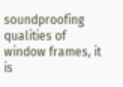soundproofing qualities of window frames, it is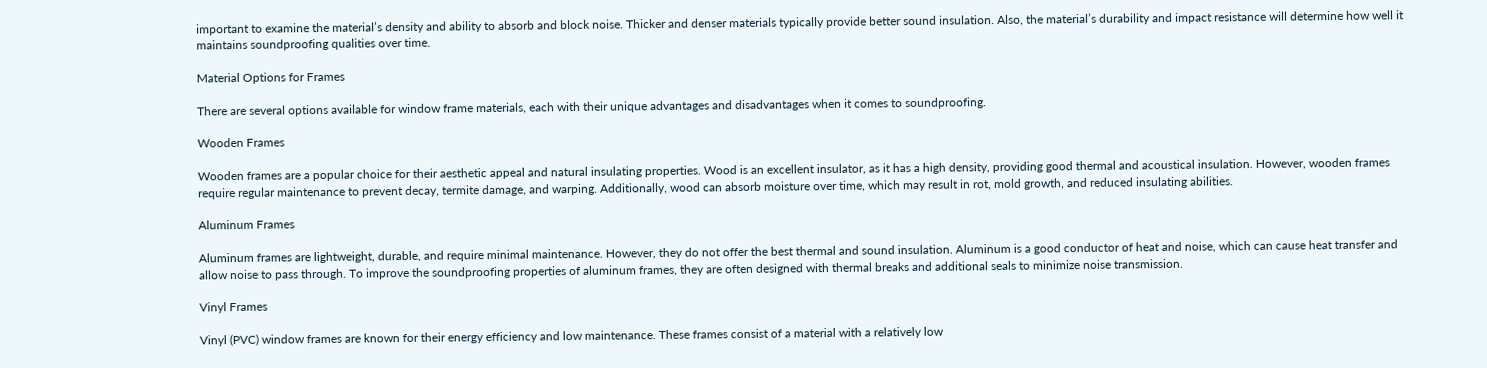important to examine the material’s density and ability to absorb and block noise. Thicker and denser materials typically provide better sound insulation. Also, the material’s durability and impact resistance will determine how well it maintains soundproofing qualities over time.

Material Options for Frames

There are several options available for window frame materials, each with their unique advantages and disadvantages when it comes to soundproofing.

Wooden Frames

Wooden frames are a popular choice for their aesthetic appeal and natural insulating properties. Wood is an excellent insulator, as it has a high density, providing good thermal and acoustical insulation. However, wooden frames require regular maintenance to prevent decay, termite damage, and warping. Additionally, wood can absorb moisture over time, which may result in rot, mold growth, and reduced insulating abilities.

Aluminum Frames

Aluminum frames are lightweight, durable, and require minimal maintenance. However, they do not offer the best thermal and sound insulation. Aluminum is a good conductor of heat and noise, which can cause heat transfer and allow noise to pass through. To improve the soundproofing properties of aluminum frames, they are often designed with thermal breaks and additional seals to minimize noise transmission.

Vinyl Frames

Vinyl (PVC) window frames are known for their energy efficiency and low maintenance. These frames consist of a material with a relatively low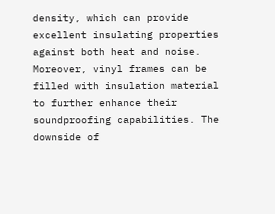density, which can provide excellent insulating properties against both heat and noise. Moreover, vinyl frames can be filled with insulation material to further enhance their soundproofing capabilities. The downside of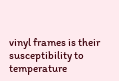vinyl frames is their susceptibility to temperature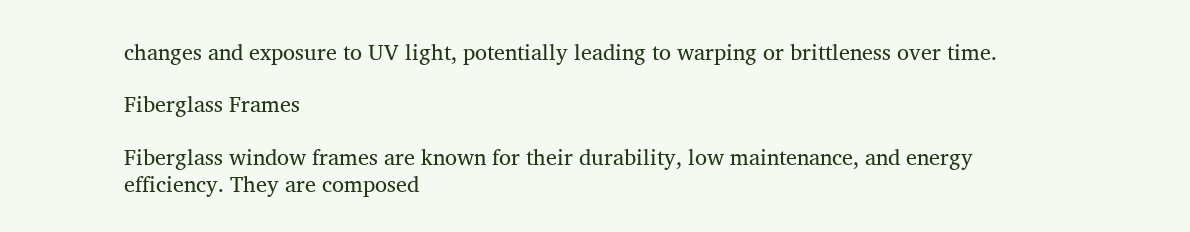changes and exposure to UV light, potentially leading to warping or brittleness over time.

Fiberglass Frames

Fiberglass window frames are known for their durability, low maintenance, and energy efficiency. They are composed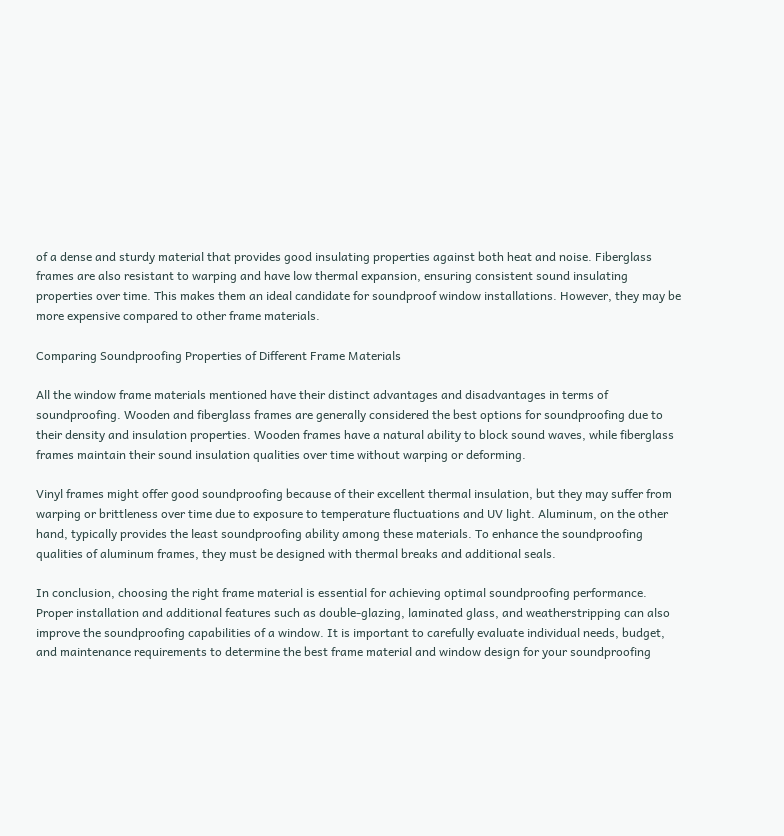of a dense and sturdy material that provides good insulating properties against both heat and noise. Fiberglass frames are also resistant to warping and have low thermal expansion, ensuring consistent sound insulating properties over time. This makes them an ideal candidate for soundproof window installations. However, they may be more expensive compared to other frame materials.

Comparing Soundproofing Properties of Different Frame Materials

All the window frame materials mentioned have their distinct advantages and disadvantages in terms of soundproofing. Wooden and fiberglass frames are generally considered the best options for soundproofing due to their density and insulation properties. Wooden frames have a natural ability to block sound waves, while fiberglass frames maintain their sound insulation qualities over time without warping or deforming.

Vinyl frames might offer good soundproofing because of their excellent thermal insulation, but they may suffer from warping or brittleness over time due to exposure to temperature fluctuations and UV light. Aluminum, on the other hand, typically provides the least soundproofing ability among these materials. To enhance the soundproofing qualities of aluminum frames, they must be designed with thermal breaks and additional seals.

In conclusion, choosing the right frame material is essential for achieving optimal soundproofing performance. Proper installation and additional features such as double-glazing, laminated glass, and weatherstripping can also improve the soundproofing capabilities of a window. It is important to carefully evaluate individual needs, budget, and maintenance requirements to determine the best frame material and window design for your soundproofing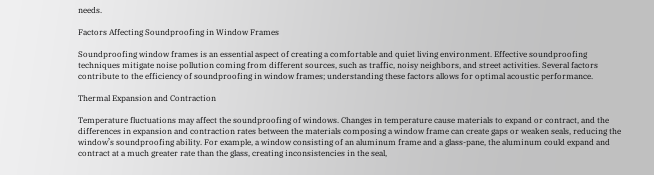needs.

Factors Affecting Soundproofing in Window Frames

Soundproofing window frames is an essential aspect of creating a comfortable and quiet living environment. Effective soundproofing techniques mitigate noise pollution coming from different sources, such as traffic, noisy neighbors, and street activities. Several factors contribute to the efficiency of soundproofing in window frames; understanding these factors allows for optimal acoustic performance.

Thermal Expansion and Contraction

Temperature fluctuations may affect the soundproofing of windows. Changes in temperature cause materials to expand or contract, and the differences in expansion and contraction rates between the materials composing a window frame can create gaps or weaken seals, reducing the window’s soundproofing ability. For example, a window consisting of an aluminum frame and a glass-pane, the aluminum could expand and contract at a much greater rate than the glass, creating inconsistencies in the seal,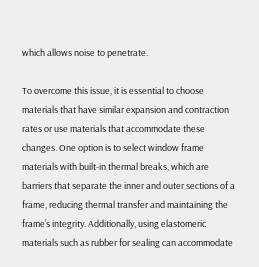which allows noise to penetrate.

To overcome this issue, it is essential to choose materials that have similar expansion and contraction rates or use materials that accommodate these changes. One option is to select window frame materials with built-in thermal breaks, which are barriers that separate the inner and outer sections of a frame, reducing thermal transfer and maintaining the frame’s integrity. Additionally, using elastomeric materials such as rubber for sealing can accommodate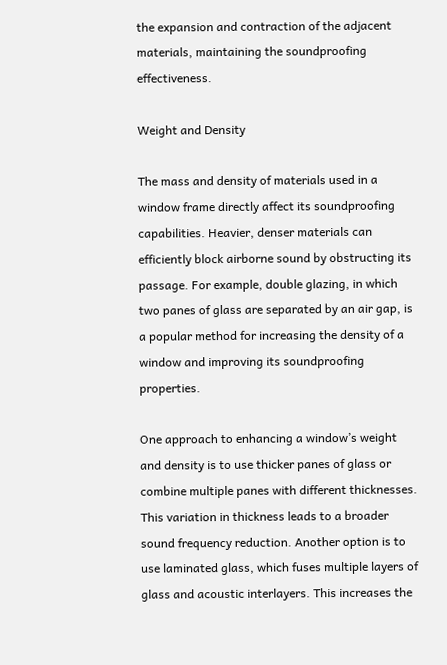the expansion and contraction of the adjacent materials, maintaining the soundproofing effectiveness.

Weight and Density

The mass and density of materials used in a window frame directly affect its soundproofing capabilities. Heavier, denser materials can efficiently block airborne sound by obstructing its passage. For example, double glazing, in which two panes of glass are separated by an air gap, is a popular method for increasing the density of a window and improving its soundproofing properties.

One approach to enhancing a window’s weight and density is to use thicker panes of glass or combine multiple panes with different thicknesses. This variation in thickness leads to a broader sound frequency reduction. Another option is to use laminated glass, which fuses multiple layers of glass and acoustic interlayers. This increases the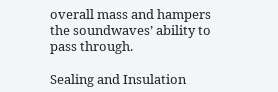overall mass and hampers the soundwaves’ ability to pass through.

Sealing and Insulation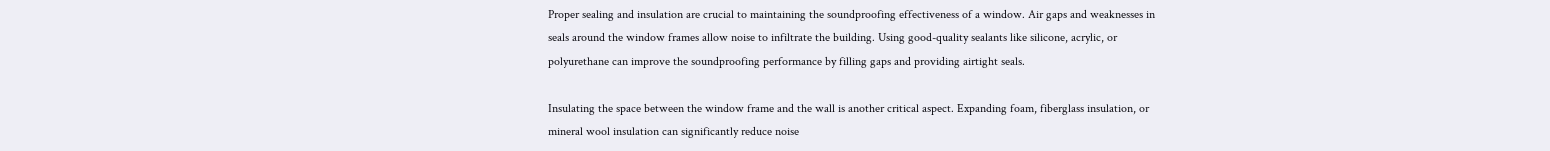Proper sealing and insulation are crucial to maintaining the soundproofing effectiveness of a window. Air gaps and weaknesses in seals around the window frames allow noise to infiltrate the building. Using good-quality sealants like silicone, acrylic, or polyurethane can improve the soundproofing performance by filling gaps and providing airtight seals.

Insulating the space between the window frame and the wall is another critical aspect. Expanding foam, fiberglass insulation, or mineral wool insulation can significantly reduce noise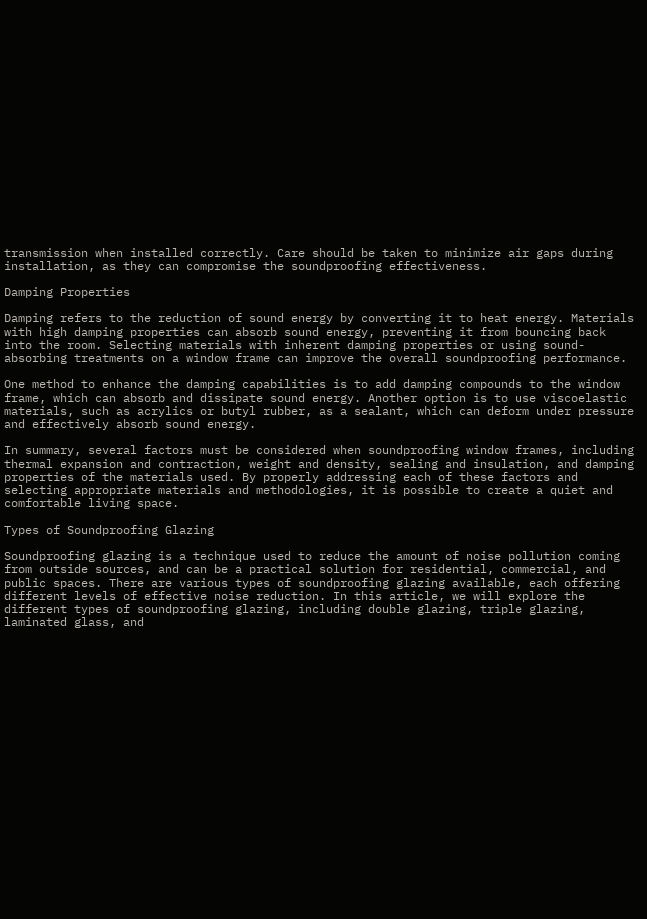transmission when installed correctly. Care should be taken to minimize air gaps during installation, as they can compromise the soundproofing effectiveness.

Damping Properties

Damping refers to the reduction of sound energy by converting it to heat energy. Materials with high damping properties can absorb sound energy, preventing it from bouncing back into the room. Selecting materials with inherent damping properties or using sound-absorbing treatments on a window frame can improve the overall soundproofing performance.

One method to enhance the damping capabilities is to add damping compounds to the window frame, which can absorb and dissipate sound energy. Another option is to use viscoelastic materials, such as acrylics or butyl rubber, as a sealant, which can deform under pressure and effectively absorb sound energy.

In summary, several factors must be considered when soundproofing window frames, including thermal expansion and contraction, weight and density, sealing and insulation, and damping properties of the materials used. By properly addressing each of these factors and selecting appropriate materials and methodologies, it is possible to create a quiet and comfortable living space.

Types of Soundproofing Glazing

Soundproofing glazing is a technique used to reduce the amount of noise pollution coming from outside sources, and can be a practical solution for residential, commercial, and public spaces. There are various types of soundproofing glazing available, each offering different levels of effective noise reduction. In this article, we will explore the different types of soundproofing glazing, including double glazing, triple glazing, laminated glass, and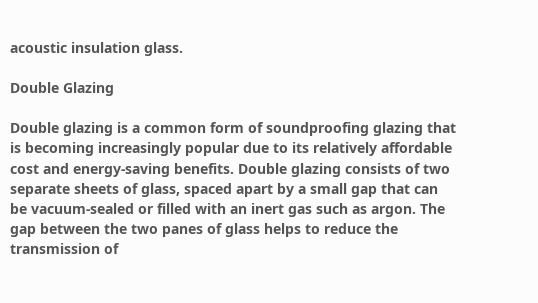acoustic insulation glass.

Double Glazing

Double glazing is a common form of soundproofing glazing that is becoming increasingly popular due to its relatively affordable cost and energy-saving benefits. Double glazing consists of two separate sheets of glass, spaced apart by a small gap that can be vacuum-sealed or filled with an inert gas such as argon. The gap between the two panes of glass helps to reduce the transmission of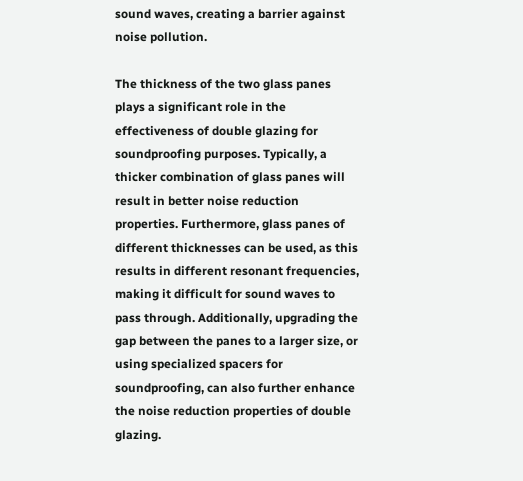sound waves, creating a barrier against noise pollution.

The thickness of the two glass panes plays a significant role in the effectiveness of double glazing for soundproofing purposes. Typically, a thicker combination of glass panes will result in better noise reduction properties. Furthermore, glass panes of different thicknesses can be used, as this results in different resonant frequencies, making it difficult for sound waves to pass through. Additionally, upgrading the gap between the panes to a larger size, or using specialized spacers for soundproofing, can also further enhance the noise reduction properties of double glazing.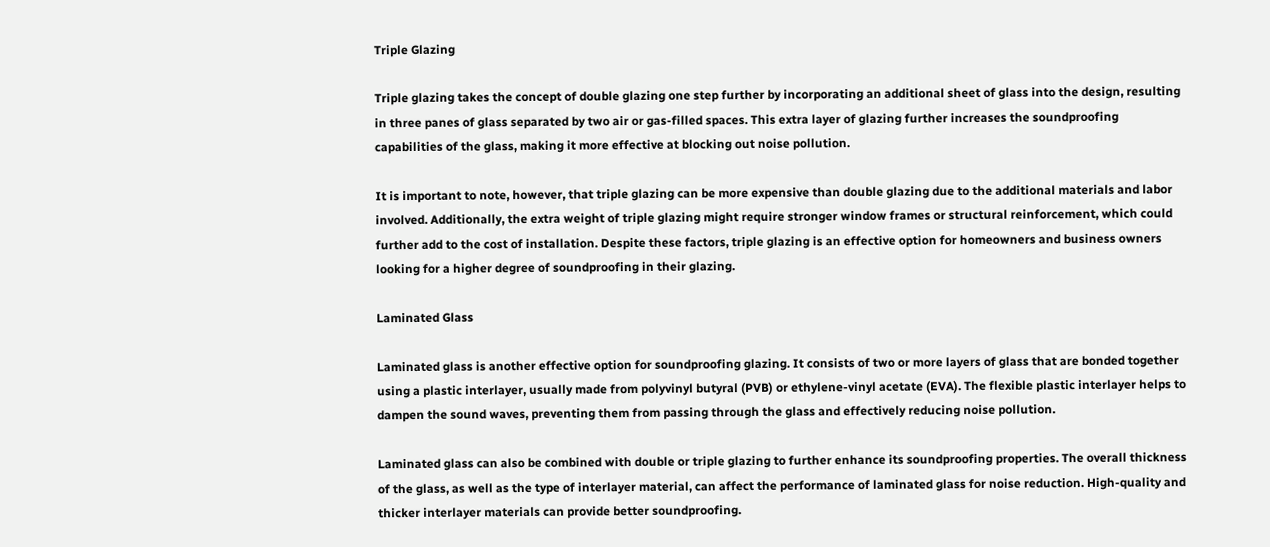Triple Glazing

Triple glazing takes the concept of double glazing one step further by incorporating an additional sheet of glass into the design, resulting in three panes of glass separated by two air or gas-filled spaces. This extra layer of glazing further increases the soundproofing capabilities of the glass, making it more effective at blocking out noise pollution.

It is important to note, however, that triple glazing can be more expensive than double glazing due to the additional materials and labor involved. Additionally, the extra weight of triple glazing might require stronger window frames or structural reinforcement, which could further add to the cost of installation. Despite these factors, triple glazing is an effective option for homeowners and business owners looking for a higher degree of soundproofing in their glazing.

Laminated Glass

Laminated glass is another effective option for soundproofing glazing. It consists of two or more layers of glass that are bonded together using a plastic interlayer, usually made from polyvinyl butyral (PVB) or ethylene-vinyl acetate (EVA). The flexible plastic interlayer helps to dampen the sound waves, preventing them from passing through the glass and effectively reducing noise pollution.

Laminated glass can also be combined with double or triple glazing to further enhance its soundproofing properties. The overall thickness of the glass, as well as the type of interlayer material, can affect the performance of laminated glass for noise reduction. High-quality and thicker interlayer materials can provide better soundproofing.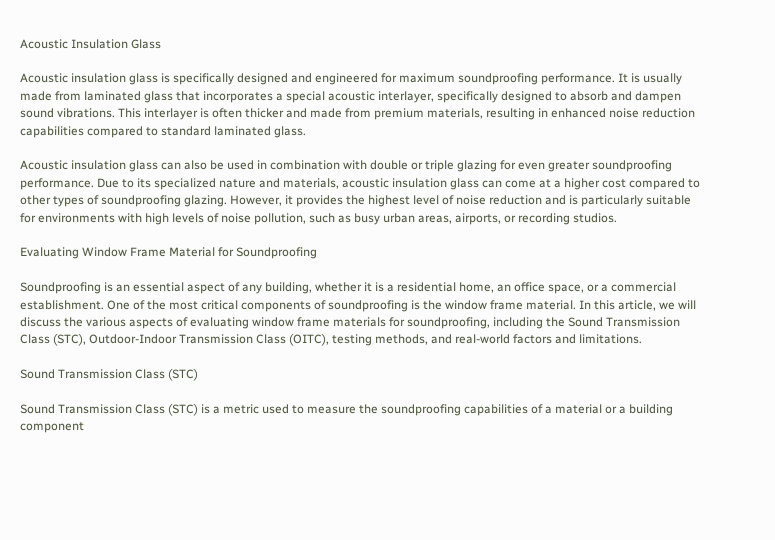Acoustic Insulation Glass

Acoustic insulation glass is specifically designed and engineered for maximum soundproofing performance. It is usually made from laminated glass that incorporates a special acoustic interlayer, specifically designed to absorb and dampen sound vibrations. This interlayer is often thicker and made from premium materials, resulting in enhanced noise reduction capabilities compared to standard laminated glass.

Acoustic insulation glass can also be used in combination with double or triple glazing for even greater soundproofing performance. Due to its specialized nature and materials, acoustic insulation glass can come at a higher cost compared to other types of soundproofing glazing. However, it provides the highest level of noise reduction and is particularly suitable for environments with high levels of noise pollution, such as busy urban areas, airports, or recording studios.

Evaluating Window Frame Material for Soundproofing

Soundproofing is an essential aspect of any building, whether it is a residential home, an office space, or a commercial establishment. One of the most critical components of soundproofing is the window frame material. In this article, we will discuss the various aspects of evaluating window frame materials for soundproofing, including the Sound Transmission Class (STC), Outdoor-Indoor Transmission Class (OITC), testing methods, and real-world factors and limitations.

Sound Transmission Class (STC)

Sound Transmission Class (STC) is a metric used to measure the soundproofing capabilities of a material or a building component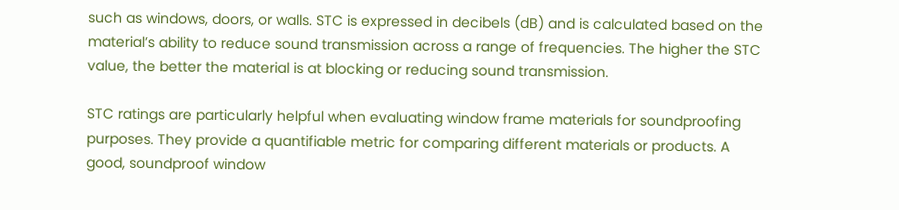such as windows, doors, or walls. STC is expressed in decibels (dB) and is calculated based on the material’s ability to reduce sound transmission across a range of frequencies. The higher the STC value, the better the material is at blocking or reducing sound transmission.

STC ratings are particularly helpful when evaluating window frame materials for soundproofing purposes. They provide a quantifiable metric for comparing different materials or products. A good, soundproof window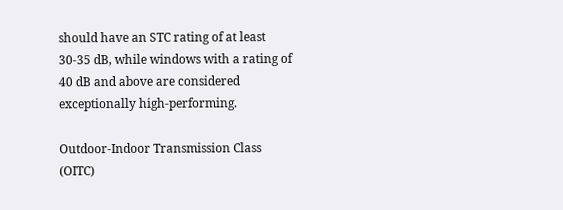should have an STC rating of at least 30-35 dB, while windows with a rating of 40 dB and above are considered exceptionally high-performing.

Outdoor-Indoor Transmission Class (OITC)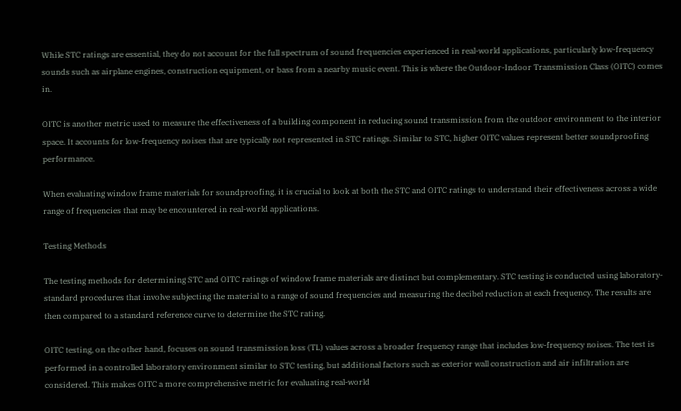While STC ratings are essential, they do not account for the full spectrum of sound frequencies experienced in real-world applications, particularly low-frequency sounds such as airplane engines, construction equipment, or bass from a nearby music event. This is where the Outdoor-Indoor Transmission Class (OITC) comes in.

OITC is another metric used to measure the effectiveness of a building component in reducing sound transmission from the outdoor environment to the interior space. It accounts for low-frequency noises that are typically not represented in STC ratings. Similar to STC, higher OITC values represent better soundproofing performance.

When evaluating window frame materials for soundproofing, it is crucial to look at both the STC and OITC ratings to understand their effectiveness across a wide range of frequencies that may be encountered in real-world applications.

Testing Methods

The testing methods for determining STC and OITC ratings of window frame materials are distinct but complementary. STC testing is conducted using laboratory-standard procedures that involve subjecting the material to a range of sound frequencies and measuring the decibel reduction at each frequency. The results are then compared to a standard reference curve to determine the STC rating.

OITC testing, on the other hand, focuses on sound transmission loss (TL) values across a broader frequency range that includes low-frequency noises. The test is performed in a controlled laboratory environment similar to STC testing, but additional factors such as exterior wall construction and air infiltration are considered. This makes OITC a more comprehensive metric for evaluating real-world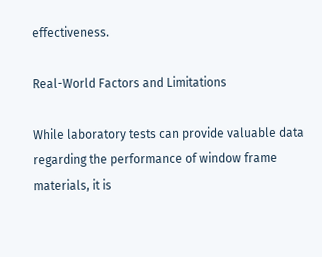effectiveness.

Real-World Factors and Limitations

While laboratory tests can provide valuable data regarding the performance of window frame materials, it is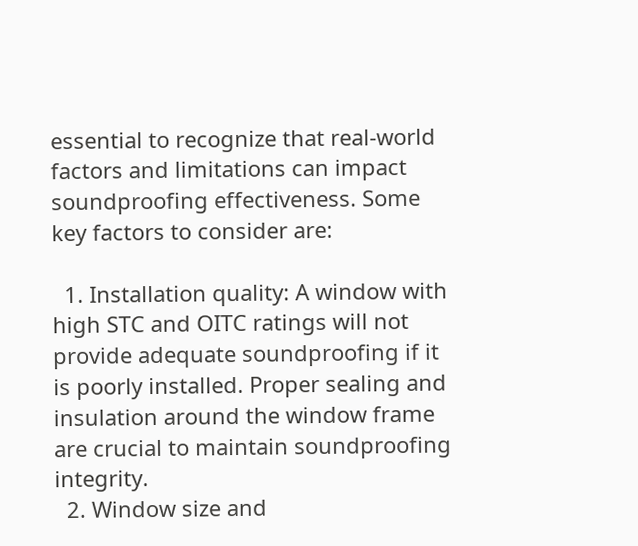essential to recognize that real-world factors and limitations can impact soundproofing effectiveness. Some key factors to consider are:

  1. Installation quality: A window with high STC and OITC ratings will not provide adequate soundproofing if it is poorly installed. Proper sealing and insulation around the window frame are crucial to maintain soundproofing integrity.
  2. Window size and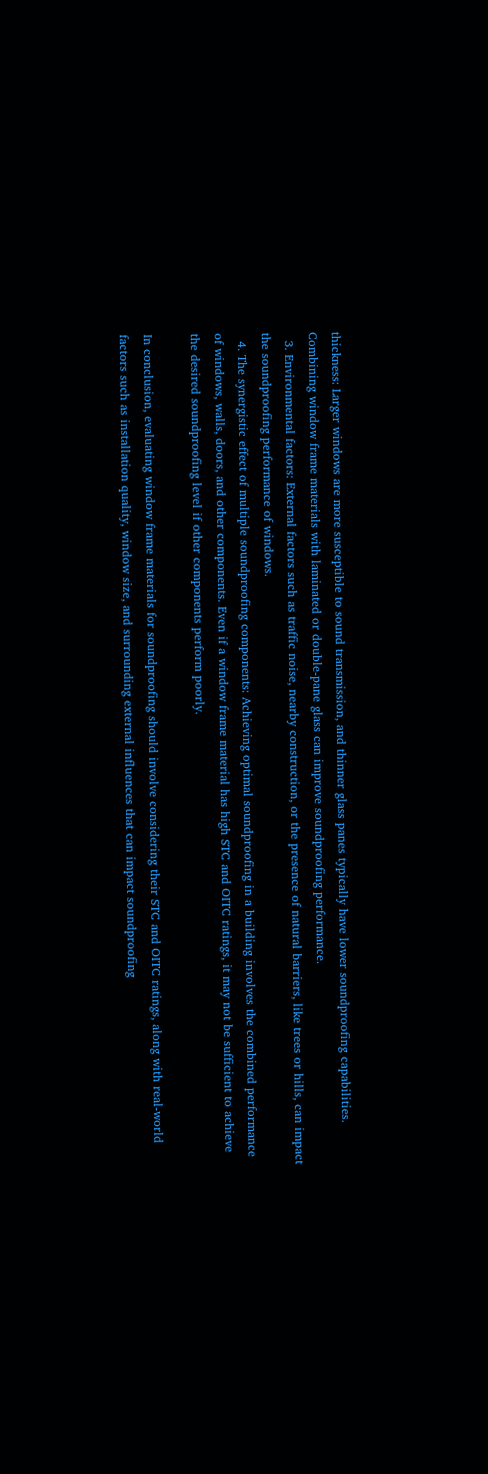thickness: Larger windows are more susceptible to sound transmission, and thinner glass panes typically have lower soundproofing capabilities. Combining window frame materials with laminated or double-pane glass can improve soundproofing performance.
  3. Environmental factors: External factors such as traffic noise, nearby construction, or the presence of natural barriers, like trees or hills, can impact the soundproofing performance of windows.
  4. The synergistic effect of multiple soundproofing components: Achieving optimal soundproofing in a building involves the combined performance of windows, walls, doors, and other components. Even if a window frame material has high STC and OITC ratings, it may not be sufficient to achieve the desired soundproofing level if other components perform poorly.

In conclusion, evaluating window frame materials for soundproofing should involve considering their STC and OITC ratings, along with real-world factors such as installation quality, window size, and surrounding external influences that can impact soundproofing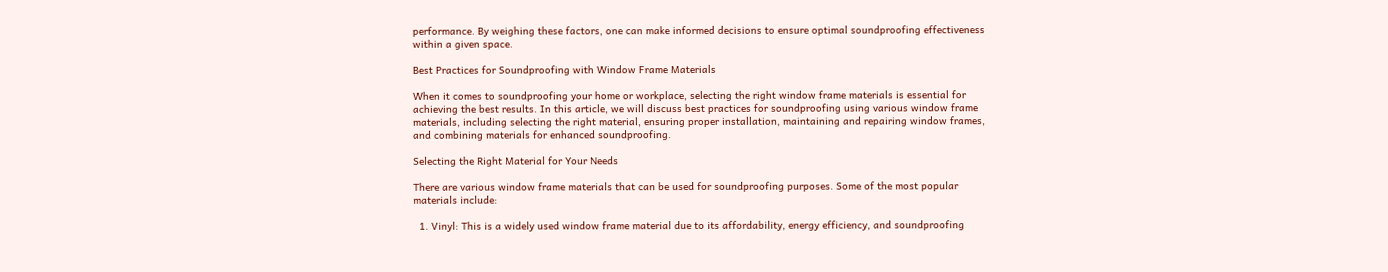performance. By weighing these factors, one can make informed decisions to ensure optimal soundproofing effectiveness within a given space.

Best Practices for Soundproofing with Window Frame Materials

When it comes to soundproofing your home or workplace, selecting the right window frame materials is essential for achieving the best results. In this article, we will discuss best practices for soundproofing using various window frame materials, including selecting the right material, ensuring proper installation, maintaining and repairing window frames, and combining materials for enhanced soundproofing.

Selecting the Right Material for Your Needs

There are various window frame materials that can be used for soundproofing purposes. Some of the most popular materials include:

  1. Vinyl: This is a widely used window frame material due to its affordability, energy efficiency, and soundproofing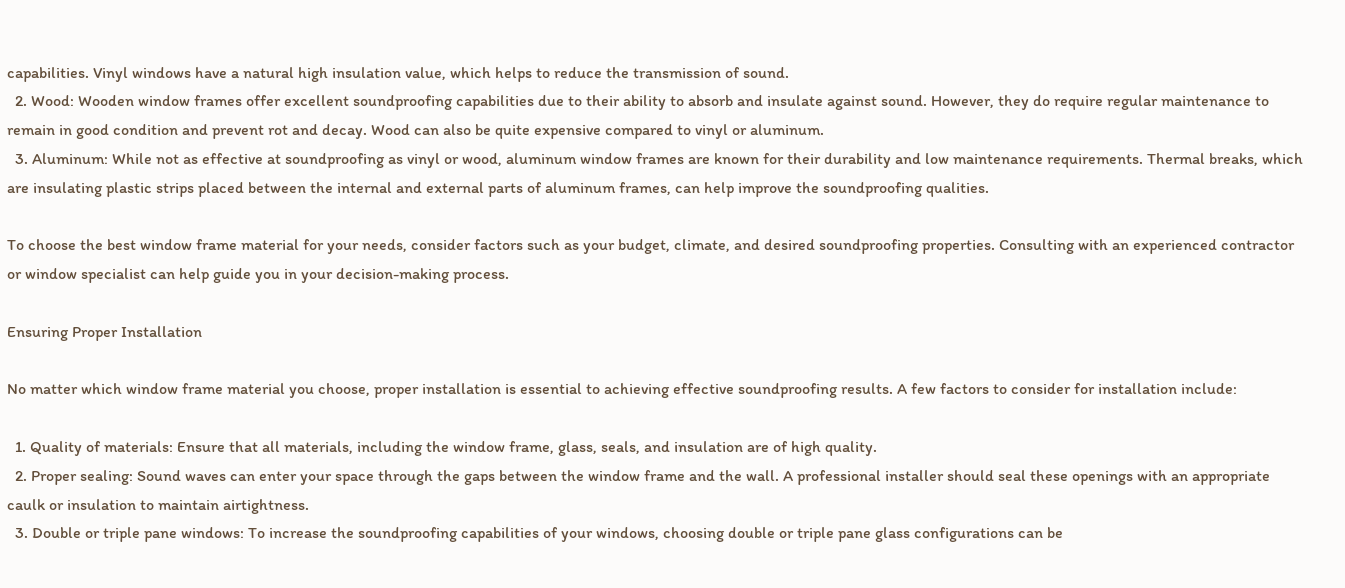capabilities. Vinyl windows have a natural high insulation value, which helps to reduce the transmission of sound.
  2. Wood: Wooden window frames offer excellent soundproofing capabilities due to their ability to absorb and insulate against sound. However, they do require regular maintenance to remain in good condition and prevent rot and decay. Wood can also be quite expensive compared to vinyl or aluminum.
  3. Aluminum: While not as effective at soundproofing as vinyl or wood, aluminum window frames are known for their durability and low maintenance requirements. Thermal breaks, which are insulating plastic strips placed between the internal and external parts of aluminum frames, can help improve the soundproofing qualities.

To choose the best window frame material for your needs, consider factors such as your budget, climate, and desired soundproofing properties. Consulting with an experienced contractor or window specialist can help guide you in your decision-making process.

Ensuring Proper Installation

No matter which window frame material you choose, proper installation is essential to achieving effective soundproofing results. A few factors to consider for installation include:

  1. Quality of materials: Ensure that all materials, including the window frame, glass, seals, and insulation are of high quality.
  2. Proper sealing: Sound waves can enter your space through the gaps between the window frame and the wall. A professional installer should seal these openings with an appropriate caulk or insulation to maintain airtightness.
  3. Double or triple pane windows: To increase the soundproofing capabilities of your windows, choosing double or triple pane glass configurations can be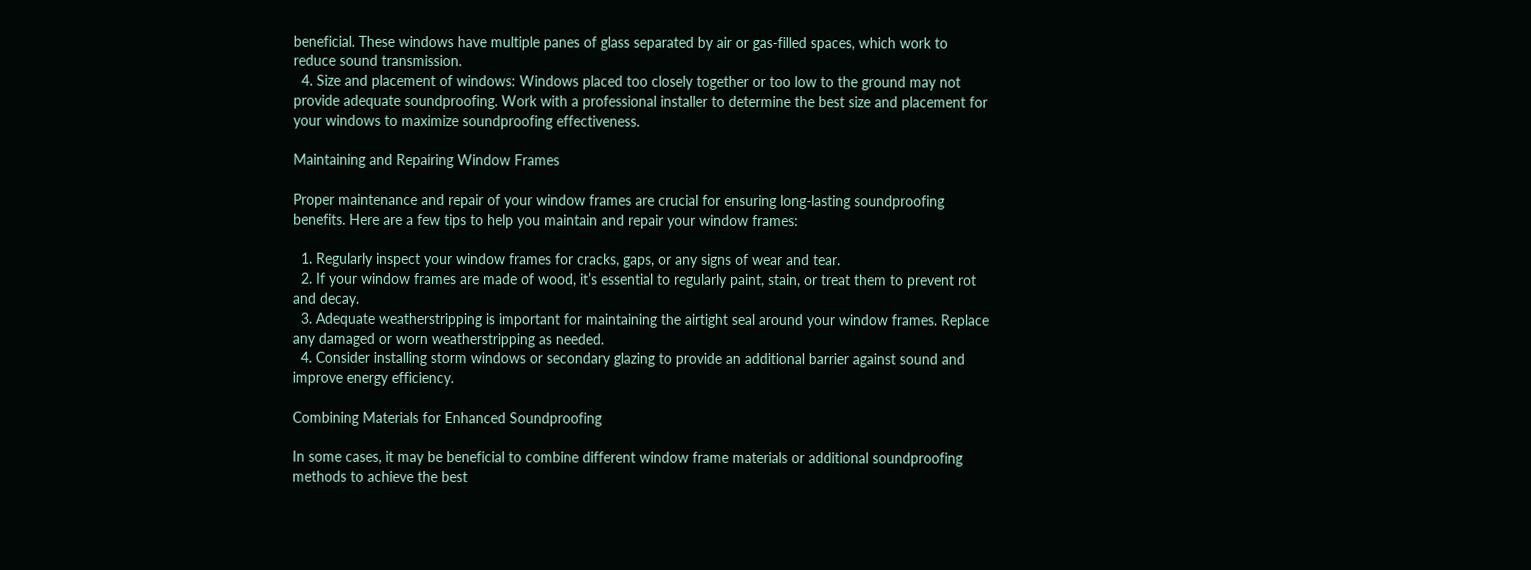beneficial. These windows have multiple panes of glass separated by air or gas-filled spaces, which work to reduce sound transmission.
  4. Size and placement of windows: Windows placed too closely together or too low to the ground may not provide adequate soundproofing. Work with a professional installer to determine the best size and placement for your windows to maximize soundproofing effectiveness.

Maintaining and Repairing Window Frames

Proper maintenance and repair of your window frames are crucial for ensuring long-lasting soundproofing benefits. Here are a few tips to help you maintain and repair your window frames:

  1. Regularly inspect your window frames for cracks, gaps, or any signs of wear and tear.
  2. If your window frames are made of wood, it’s essential to regularly paint, stain, or treat them to prevent rot and decay.
  3. Adequate weatherstripping is important for maintaining the airtight seal around your window frames. Replace any damaged or worn weatherstripping as needed.
  4. Consider installing storm windows or secondary glazing to provide an additional barrier against sound and improve energy efficiency.

Combining Materials for Enhanced Soundproofing

In some cases, it may be beneficial to combine different window frame materials or additional soundproofing methods to achieve the best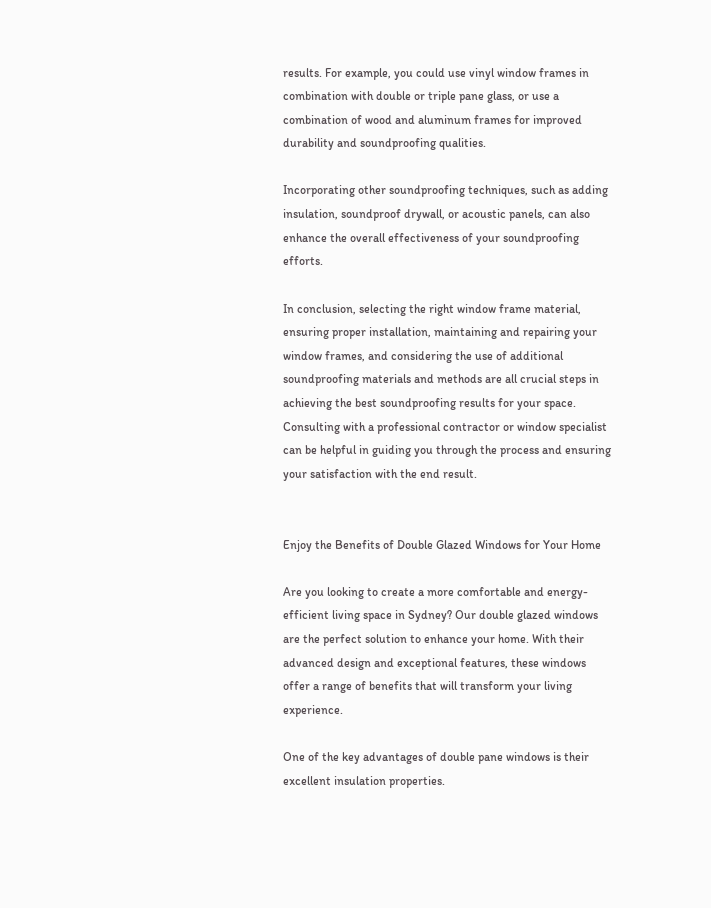results. For example, you could use vinyl window frames in combination with double or triple pane glass, or use a combination of wood and aluminum frames for improved durability and soundproofing qualities.

Incorporating other soundproofing techniques, such as adding insulation, soundproof drywall, or acoustic panels, can also enhance the overall effectiveness of your soundproofing efforts.

In conclusion, selecting the right window frame material, ensuring proper installation, maintaining and repairing your window frames, and considering the use of additional soundproofing materials and methods are all crucial steps in achieving the best soundproofing results for your space. Consulting with a professional contractor or window specialist can be helpful in guiding you through the process and ensuring your satisfaction with the end result.


Enjoy the Benefits of Double Glazed Windows for Your Home

Are you looking to create a more comfortable and energy-efficient living space in Sydney? Our double glazed windows are the perfect solution to enhance your home. With their advanced design and exceptional features, these windows offer a range of benefits that will transform your living experience.

One of the key advantages of double pane windows is their excellent insulation properties.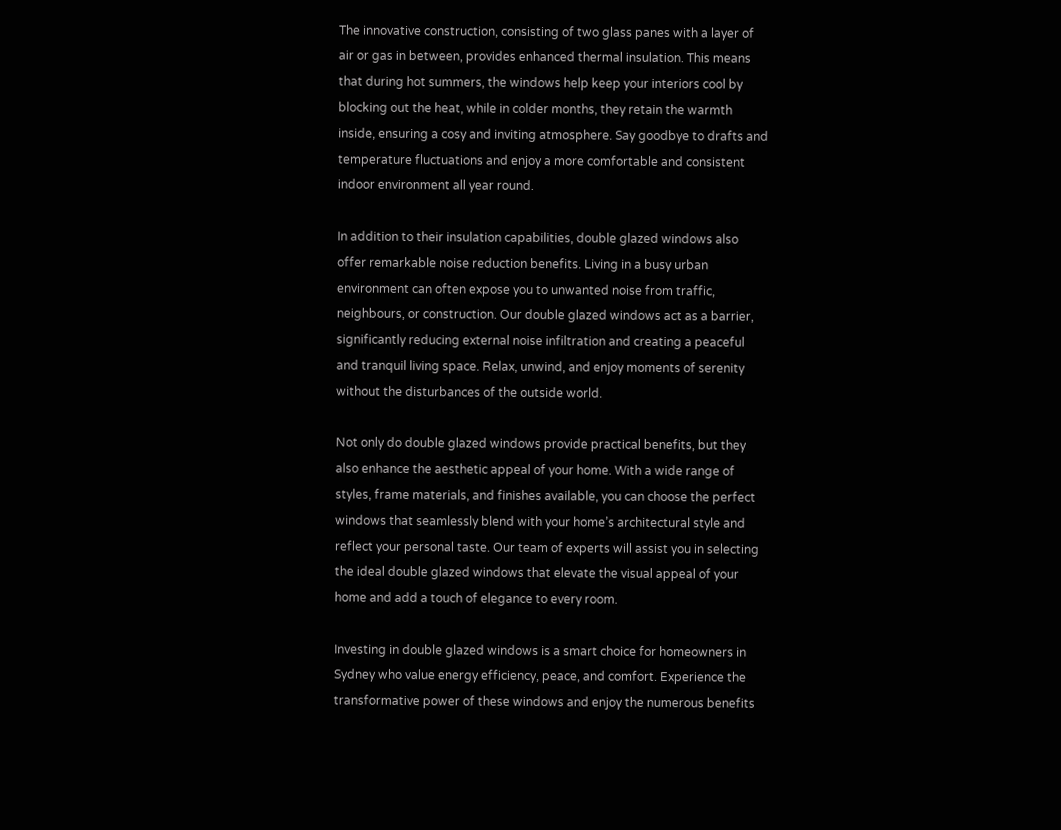The innovative construction, consisting of two glass panes with a layer of air or gas in between, provides enhanced thermal insulation. This means that during hot summers, the windows help keep your interiors cool by blocking out the heat, while in colder months, they retain the warmth inside, ensuring a cosy and inviting atmosphere. Say goodbye to drafts and temperature fluctuations and enjoy a more comfortable and consistent indoor environment all year round.

In addition to their insulation capabilities, double glazed windows also offer remarkable noise reduction benefits. Living in a busy urban environment can often expose you to unwanted noise from traffic, neighbours, or construction. Our double glazed windows act as a barrier, significantly reducing external noise infiltration and creating a peaceful and tranquil living space. Relax, unwind, and enjoy moments of serenity without the disturbances of the outside world.

Not only do double glazed windows provide practical benefits, but they also enhance the aesthetic appeal of your home. With a wide range of styles, frame materials, and finishes available, you can choose the perfect windows that seamlessly blend with your home’s architectural style and reflect your personal taste. Our team of experts will assist you in selecting the ideal double glazed windows that elevate the visual appeal of your home and add a touch of elegance to every room.

Investing in double glazed windows is a smart choice for homeowners in Sydney who value energy efficiency, peace, and comfort. Experience the transformative power of these windows and enjoy the numerous benefits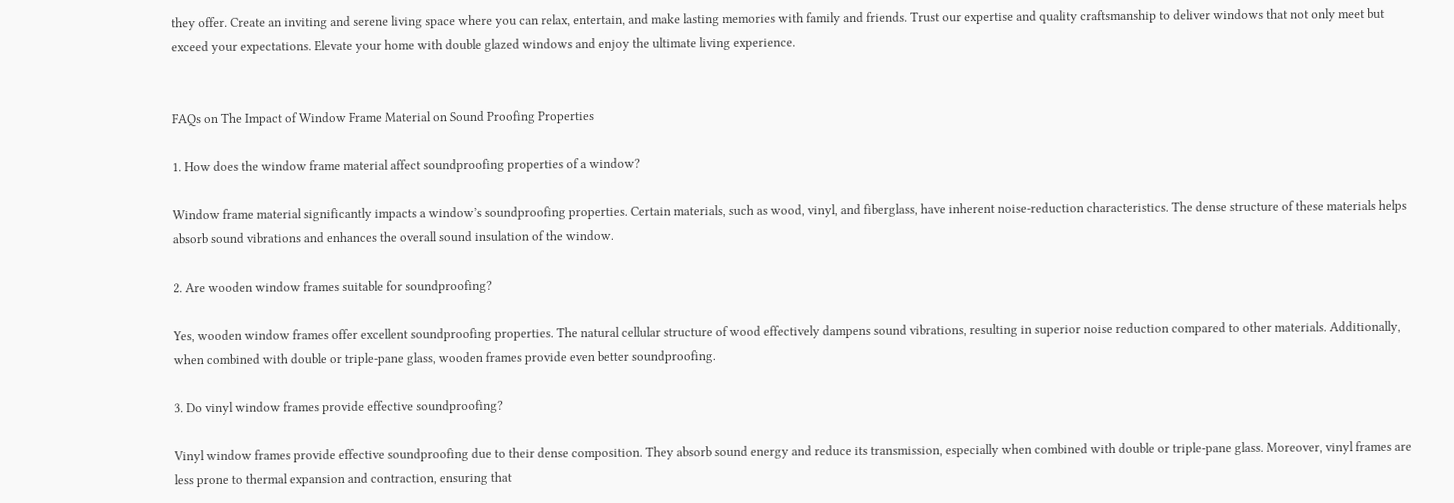they offer. Create an inviting and serene living space where you can relax, entertain, and make lasting memories with family and friends. Trust our expertise and quality craftsmanship to deliver windows that not only meet but exceed your expectations. Elevate your home with double glazed windows and enjoy the ultimate living experience.


FAQs on The Impact of Window Frame Material on Sound Proofing Properties

1. How does the window frame material affect soundproofing properties of a window?

Window frame material significantly impacts a window’s soundproofing properties. Certain materials, such as wood, vinyl, and fiberglass, have inherent noise-reduction characteristics. The dense structure of these materials helps absorb sound vibrations and enhances the overall sound insulation of the window.

2. Are wooden window frames suitable for soundproofing?

Yes, wooden window frames offer excellent soundproofing properties. The natural cellular structure of wood effectively dampens sound vibrations, resulting in superior noise reduction compared to other materials. Additionally, when combined with double or triple-pane glass, wooden frames provide even better soundproofing.

3. Do vinyl window frames provide effective soundproofing?

Vinyl window frames provide effective soundproofing due to their dense composition. They absorb sound energy and reduce its transmission, especially when combined with double or triple-pane glass. Moreover, vinyl frames are less prone to thermal expansion and contraction, ensuring that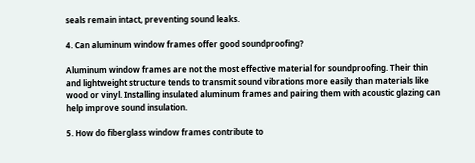seals remain intact, preventing sound leaks.

4. Can aluminum window frames offer good soundproofing?

Aluminum window frames are not the most effective material for soundproofing. Their thin and lightweight structure tends to transmit sound vibrations more easily than materials like wood or vinyl. Installing insulated aluminum frames and pairing them with acoustic glazing can help improve sound insulation.

5. How do fiberglass window frames contribute to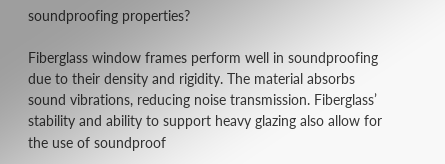soundproofing properties?

Fiberglass window frames perform well in soundproofing due to their density and rigidity. The material absorbs sound vibrations, reducing noise transmission. Fiberglass’ stability and ability to support heavy glazing also allow for the use of soundproof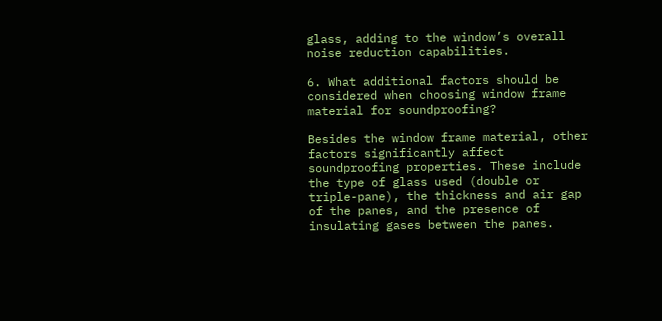glass, adding to the window’s overall noise reduction capabilities.

6. What additional factors should be considered when choosing window frame material for soundproofing?

Besides the window frame material, other factors significantly affect soundproofing properties. These include the type of glass used (double or triple-pane), the thickness and air gap of the panes, and the presence of insulating gases between the panes.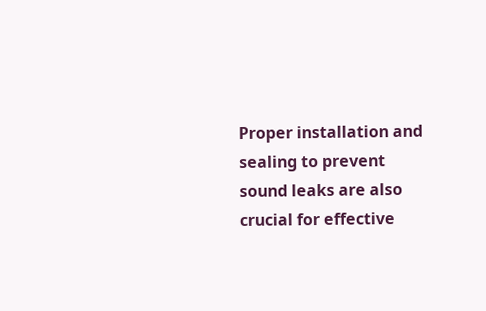Proper installation and sealing to prevent sound leaks are also crucial for effective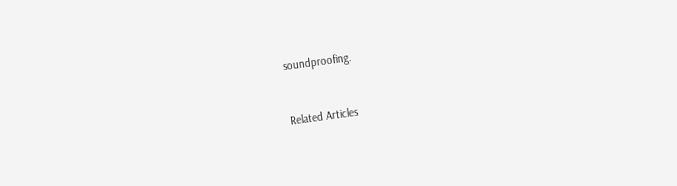soundproofing.


Related Articles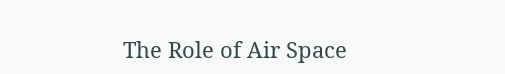The Role of Air Space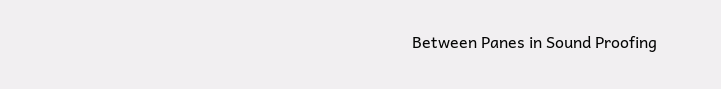Between Panes in Sound Proofing